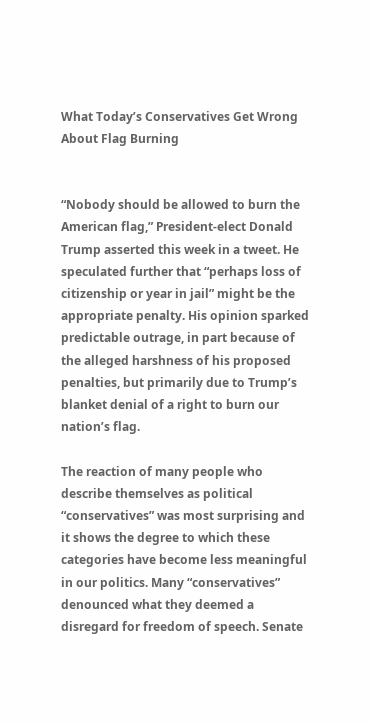What Today’s Conservatives Get Wrong About Flag Burning


“Nobody should be allowed to burn the American flag,” President-elect Donald Trump asserted this week in a tweet. He speculated further that “perhaps loss of citizenship or year in jail” might be the appropriate penalty. His opinion sparked predictable outrage, in part because of the alleged harshness of his proposed penalties, but primarily due to Trump’s blanket denial of a right to burn our nation’s flag.

The reaction of many people who describe themselves as political “conservatives” was most surprising and it shows the degree to which these categories have become less meaningful in our politics. Many “conservatives” denounced what they deemed a disregard for freedom of speech. Senate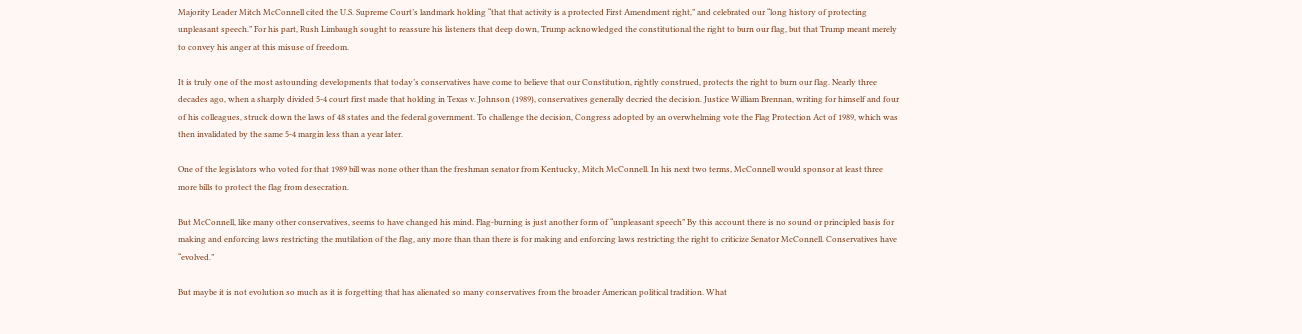Majority Leader Mitch McConnell cited the U.S. Supreme Court’s landmark holding “that that activity is a protected First Amendment right,” and celebrated our “long history of protecting unpleasant speech.” For his part, Rush Limbaugh sought to reassure his listeners that deep down, Trump acknowledged the constitutional the right to burn our flag, but that Trump meant merely to convey his anger at this misuse of freedom.

It is truly one of the most astounding developments that today’s conservatives have come to believe that our Constitution, rightly construed, protects the right to burn our flag. Nearly three decades ago, when a sharply divided 5-4 court first made that holding in Texas v. Johnson (1989), conservatives generally decried the decision. Justice William Brennan, writing for himself and four of his colleagues, struck down the laws of 48 states and the federal government. To challenge the decision, Congress adopted by an overwhelming vote the Flag Protection Act of 1989, which was then invalidated by the same 5-4 margin less than a year later.

One of the legislators who voted for that 1989 bill was none other than the freshman senator from Kentucky, Mitch McConnell. In his next two terms, McConnell would sponsor at least three more bills to protect the flag from desecration.

But McConnell, like many other conservatives, seems to have changed his mind. Flag-burning is just another form of “unpleasant speech” By this account there is no sound or principled basis for making and enforcing laws restricting the mutilation of the flag, any more than than there is for making and enforcing laws restricting the right to criticize Senator McConnell. Conservatives have “evolved.”

But maybe it is not evolution so much as it is forgetting that has alienated so many conservatives from the broader American political tradition. What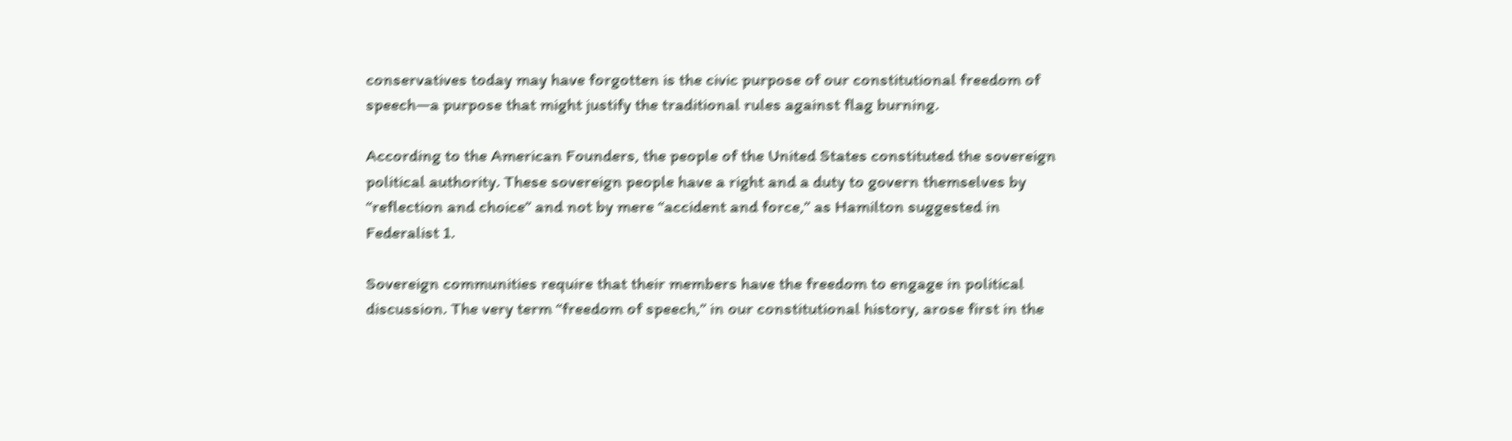conservatives today may have forgotten is the civic purpose of our constitutional freedom of speech—a purpose that might justify the traditional rules against flag burning.

According to the American Founders, the people of the United States constituted the sovereign political authority. These sovereign people have a right and a duty to govern themselves by “reflection and choice” and not by mere “accident and force,” as Hamilton suggested in Federalist 1.

Sovereign communities require that their members have the freedom to engage in political discussion. The very term “freedom of speech,” in our constitutional history, arose first in the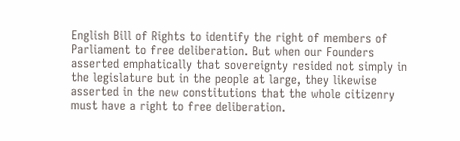English Bill of Rights to identify the right of members of Parliament to free deliberation. But when our Founders asserted emphatically that sovereignty resided not simply in the legislature but in the people at large, they likewise asserted in the new constitutions that the whole citizenry must have a right to free deliberation.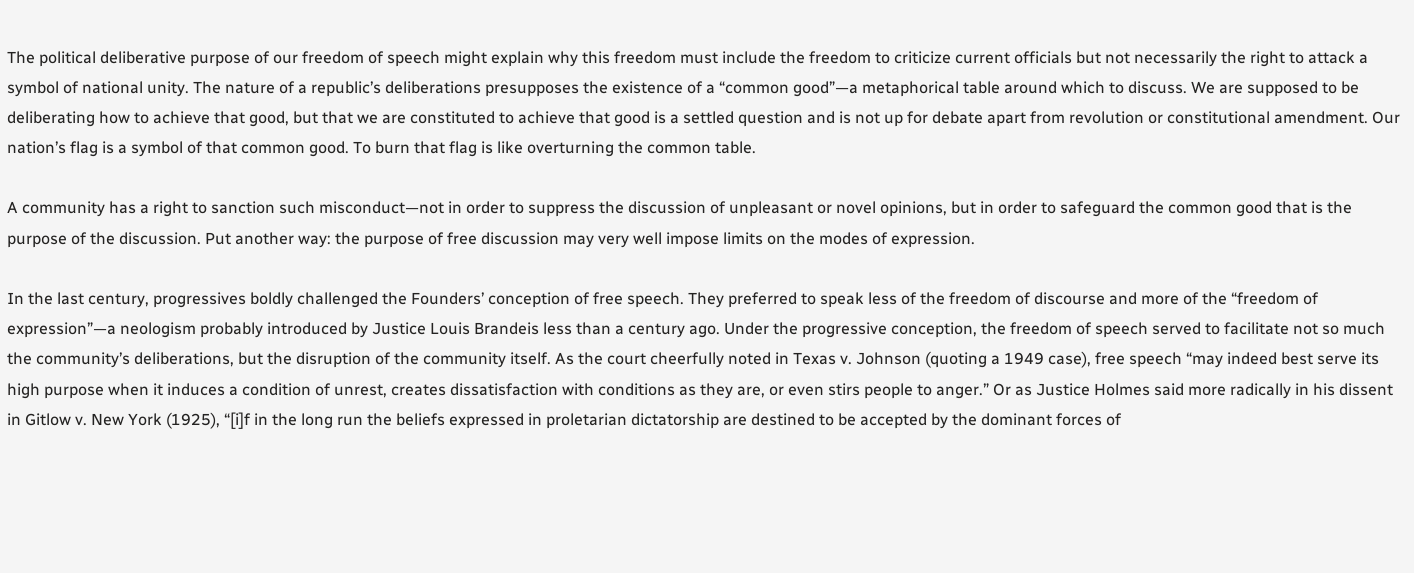The political deliberative purpose of our freedom of speech might explain why this freedom must include the freedom to criticize current officials but not necessarily the right to attack a symbol of national unity. The nature of a republic’s deliberations presupposes the existence of a “common good”—a metaphorical table around which to discuss. We are supposed to be deliberating how to achieve that good, but that we are constituted to achieve that good is a settled question and is not up for debate apart from revolution or constitutional amendment. Our nation’s flag is a symbol of that common good. To burn that flag is like overturning the common table.

A community has a right to sanction such misconduct—not in order to suppress the discussion of unpleasant or novel opinions, but in order to safeguard the common good that is the purpose of the discussion. Put another way: the purpose of free discussion may very well impose limits on the modes of expression.

In the last century, progressives boldly challenged the Founders’ conception of free speech. They preferred to speak less of the freedom of discourse and more of the “freedom of expression”—a neologism probably introduced by Justice Louis Brandeis less than a century ago. Under the progressive conception, the freedom of speech served to facilitate not so much the community’s deliberations, but the disruption of the community itself. As the court cheerfully noted in Texas v. Johnson (quoting a 1949 case), free speech “may indeed best serve its high purpose when it induces a condition of unrest, creates dissatisfaction with conditions as they are, or even stirs people to anger.” Or as Justice Holmes said more radically in his dissent in Gitlow v. New York (1925), “[i]f in the long run the beliefs expressed in proletarian dictatorship are destined to be accepted by the dominant forces of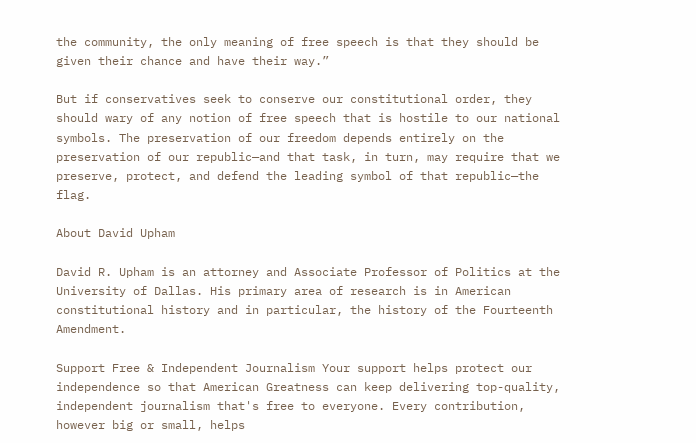the community, the only meaning of free speech is that they should be given their chance and have their way.”

But if conservatives seek to conserve our constitutional order, they should wary of any notion of free speech that is hostile to our national symbols. The preservation of our freedom depends entirely on the preservation of our republic—and that task, in turn, may require that we preserve, protect, and defend the leading symbol of that republic—the flag.

About David Upham

David R. Upham is an attorney and Associate Professor of Politics at the University of Dallas. His primary area of research is in American constitutional history and in particular, the history of the Fourteenth Amendment.

Support Free & Independent Journalism Your support helps protect our independence so that American Greatness can keep delivering top-quality, independent journalism that's free to everyone. Every contribution, however big or small, helps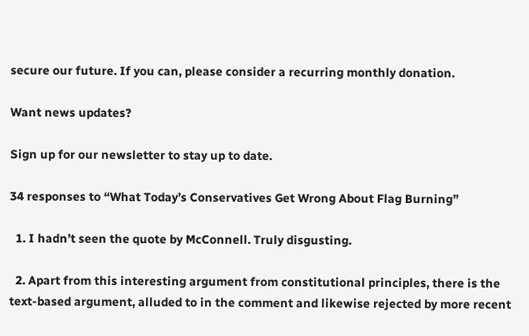secure our future. If you can, please consider a recurring monthly donation.

Want news updates?

Sign up for our newsletter to stay up to date.

34 responses to “What Today’s Conservatives Get Wrong About Flag Burning”

  1. I hadn’t seen the quote by McConnell. Truly disgusting.

  2. Apart from this interesting argument from constitutional principles, there is the text-based argument, alluded to in the comment and likewise rejected by more recent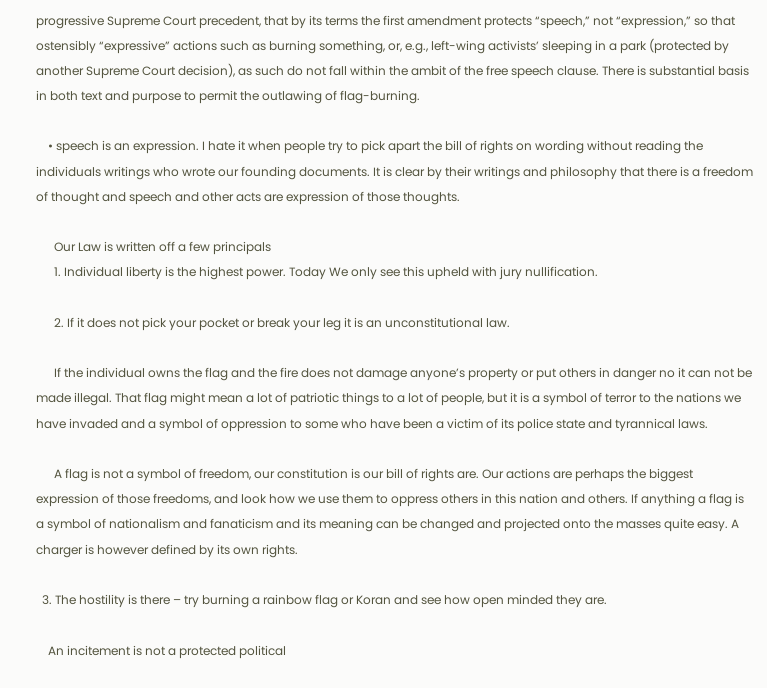progressive Supreme Court precedent, that by its terms the first amendment protects “speech,” not “expression,” so that ostensibly “expressive” actions such as burning something, or, e.g., left-wing activists’ sleeping in a park (protected by another Supreme Court decision), as such do not fall within the ambit of the free speech clause. There is substantial basis in both text and purpose to permit the outlawing of flag-burning.

    • speech is an expression. I hate it when people try to pick apart the bill of rights on wording without reading the individuals writings who wrote our founding documents. It is clear by their writings and philosophy that there is a freedom of thought and speech and other acts are expression of those thoughts.

      Our Law is written off a few principals
      1. Individual liberty is the highest power. Today We only see this upheld with jury nullification.

      2. If it does not pick your pocket or break your leg it is an unconstitutional law.

      If the individual owns the flag and the fire does not damage anyone’s property or put others in danger no it can not be made illegal. That flag might mean a lot of patriotic things to a lot of people, but it is a symbol of terror to the nations we have invaded and a symbol of oppression to some who have been a victim of its police state and tyrannical laws.

      A flag is not a symbol of freedom, our constitution is our bill of rights are. Our actions are perhaps the biggest expression of those freedoms, and look how we use them to oppress others in this nation and others. If anything a flag is a symbol of nationalism and fanaticism and its meaning can be changed and projected onto the masses quite easy. A charger is however defined by its own rights.

  3. The hostility is there – try burning a rainbow flag or Koran and see how open minded they are.

    An incitement is not a protected political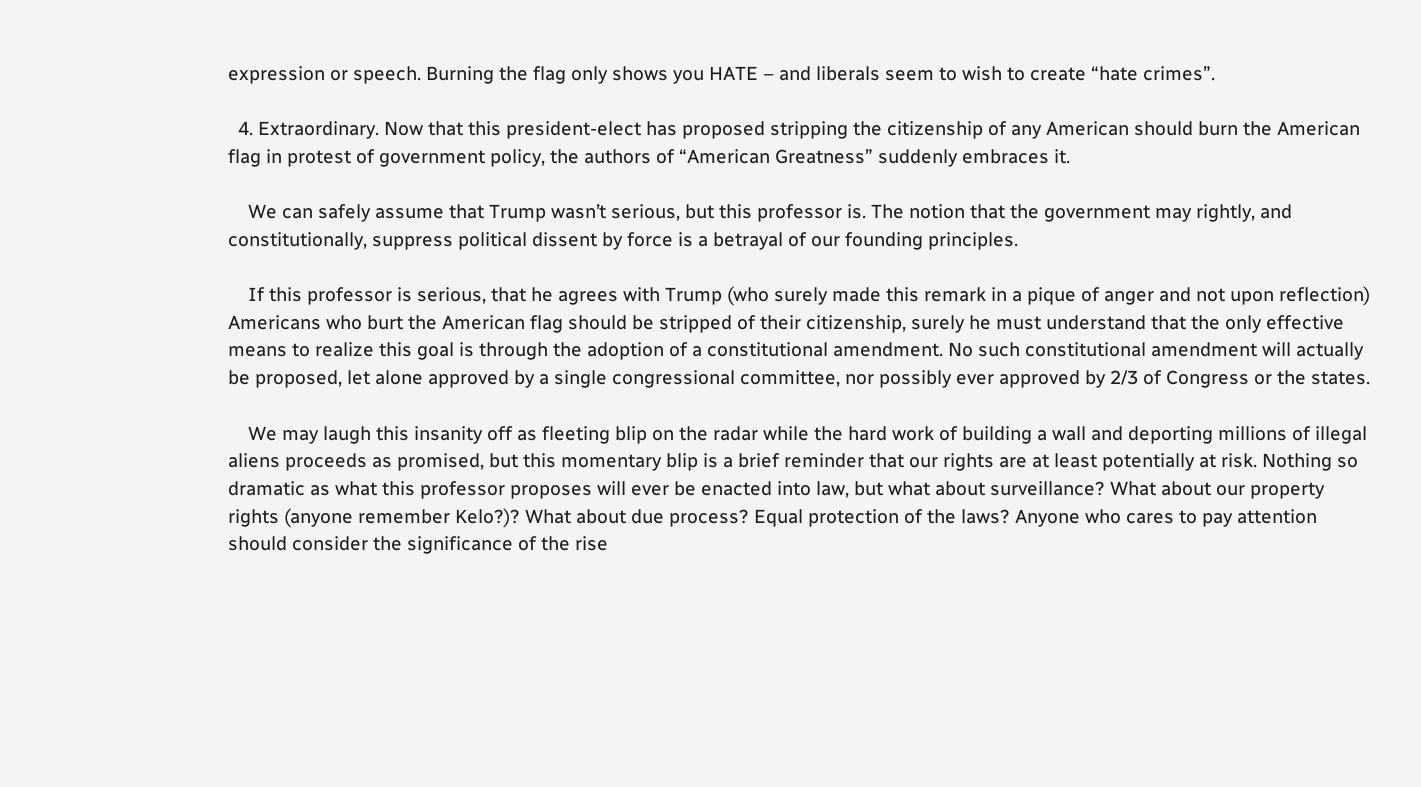expression or speech. Burning the flag only shows you HATE – and liberals seem to wish to create “hate crimes”.

  4. Extraordinary. Now that this president-elect has proposed stripping the citizenship of any American should burn the American flag in protest of government policy, the authors of “American Greatness” suddenly embraces it.

    We can safely assume that Trump wasn’t serious, but this professor is. The notion that the government may rightly, and constitutionally, suppress political dissent by force is a betrayal of our founding principles.

    If this professor is serious, that he agrees with Trump (who surely made this remark in a pique of anger and not upon reflection) Americans who burt the American flag should be stripped of their citizenship, surely he must understand that the only effective means to realize this goal is through the adoption of a constitutional amendment. No such constitutional amendment will actually be proposed, let alone approved by a single congressional committee, nor possibly ever approved by 2/3 of Congress or the states.

    We may laugh this insanity off as fleeting blip on the radar while the hard work of building a wall and deporting millions of illegal aliens proceeds as promised, but this momentary blip is a brief reminder that our rights are at least potentially at risk. Nothing so dramatic as what this professor proposes will ever be enacted into law, but what about surveillance? What about our property rights (anyone remember Kelo?)? What about due process? Equal protection of the laws? Anyone who cares to pay attention should consider the significance of the rise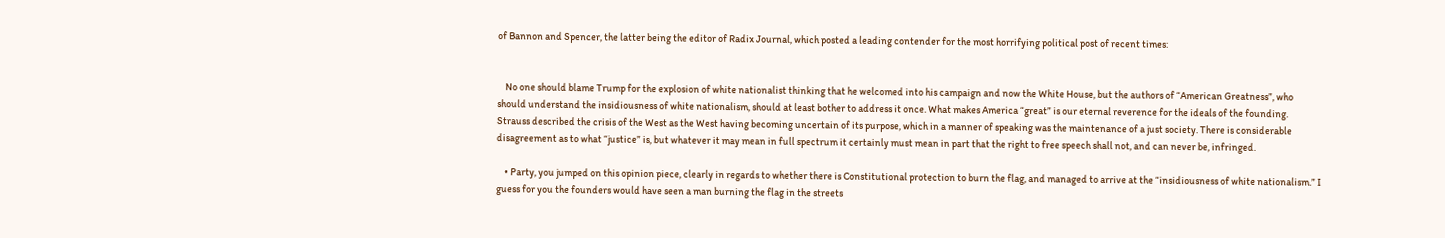of Bannon and Spencer, the latter being the editor of Radix Journal, which posted a leading contender for the most horrifying political post of recent times:


    No one should blame Trump for the explosion of white nationalist thinking that he welcomed into his campaign and now the White House, but the authors of “American Greatness”, who should understand the insidiousness of white nationalism, should at least bother to address it once. What makes America “great” is our eternal reverence for the ideals of the founding. Strauss described the crisis of the West as the West having becoming uncertain of its purpose, which in a manner of speaking was the maintenance of a just society. There is considerable disagreement as to what “justice” is, but whatever it may mean in full spectrum it certainly must mean in part that the right to free speech shall not, and can never be, infringed.

    • Party, you jumped on this opinion piece, clearly in regards to whether there is Constitutional protection to burn the flag, and managed to arrive at the “insidiousness of white nationalism.” I guess for you the founders would have seen a man burning the flag in the streets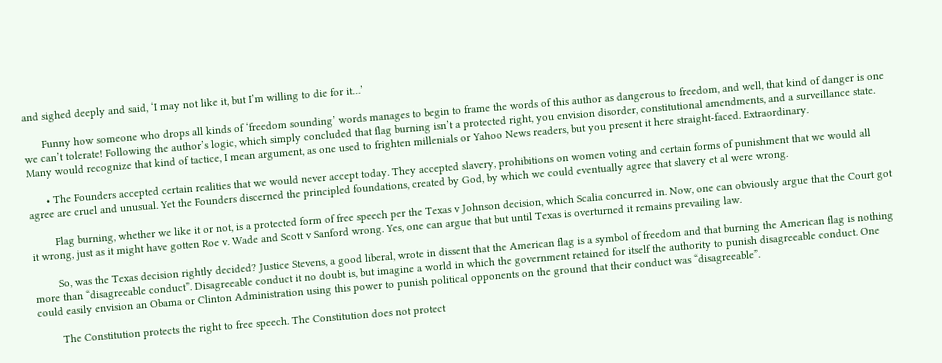and sighed deeply and said, ‘I may not like it, but I’m willing to die for it…’

      Funny how someone who drops all kinds of ‘freedom sounding’ words manages to begin to frame the words of this author as dangerous to freedom, and well, that kind of danger is one we can’t tolerate! Following the author’s logic, which simply concluded that flag burning isn’t a protected right, you envision disorder, constitutional amendments, and a surveillance state. Many would recognize that kind of tactice, I mean argument, as one used to frighten millenials or Yahoo News readers, but you present it here straight-faced. Extraordinary.

      • The Founders accepted certain realities that we would never accept today. They accepted slavery, prohibitions on women voting and certain forms of punishment that we would all agree are cruel and unusual. Yet the Founders discerned the principled foundations, created by God, by which we could eventually agree that slavery et al were wrong.

        Flag burning, whether we like it or not, is a protected form of free speech per the Texas v Johnson decision, which Scalia concurred in. Now, one can obviously argue that the Court got it wrong, just as it might have gotten Roe v. Wade and Scott v Sanford wrong. Yes, one can argue that but until Texas is overturned it remains prevailing law.

        So, was the Texas decision rightly decided? Justice Stevens, a good liberal, wrote in dissent that the American flag is a symbol of freedom and that burning the American flag is nothing more than “disagreeable conduct”. Disagreeable conduct it no doubt is, but imagine a world in which the government retained for itself the authority to punish disagreeable conduct. One could easily envision an Obama or Clinton Administration using this power to punish political opponents on the ground that their conduct was “disagreeable”.

        The Constitution protects the right to free speech. The Constitution does not protect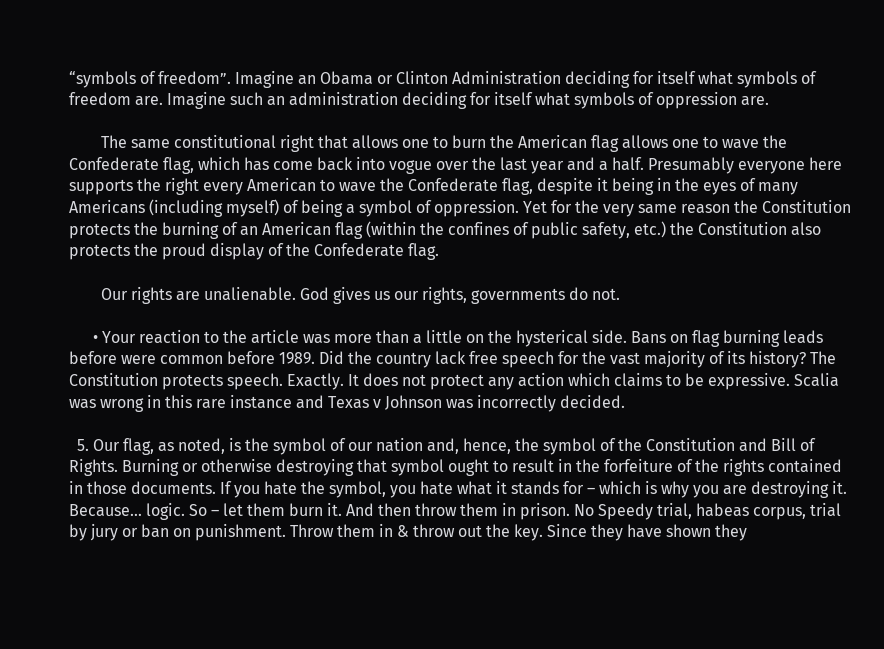“symbols of freedom”. Imagine an Obama or Clinton Administration deciding for itself what symbols of freedom are. Imagine such an administration deciding for itself what symbols of oppression are.

        The same constitutional right that allows one to burn the American flag allows one to wave the Confederate flag, which has come back into vogue over the last year and a half. Presumably everyone here supports the right every American to wave the Confederate flag, despite it being in the eyes of many Americans (including myself) of being a symbol of oppression. Yet for the very same reason the Constitution protects the burning of an American flag (within the confines of public safety, etc.) the Constitution also protects the proud display of the Confederate flag.

        Our rights are unalienable. God gives us our rights, governments do not.

      • Your reaction to the article was more than a little on the hysterical side. Bans on flag burning leads before were common before 1989. Did the country lack free speech for the vast majority of its history? The Constitution protects speech. Exactly. It does not protect any action which claims to be expressive. Scalia was wrong in this rare instance and Texas v Johnson was incorrectly decided.

  5. Our flag, as noted, is the symbol of our nation and, hence, the symbol of the Constitution and Bill of Rights. Burning or otherwise destroying that symbol ought to result in the forfeiture of the rights contained in those documents. If you hate the symbol, you hate what it stands for – which is why you are destroying it. Because… logic. So – let them burn it. And then throw them in prison. No Speedy trial, habeas corpus, trial by jury or ban on punishment. Throw them in & throw out the key. Since they have shown they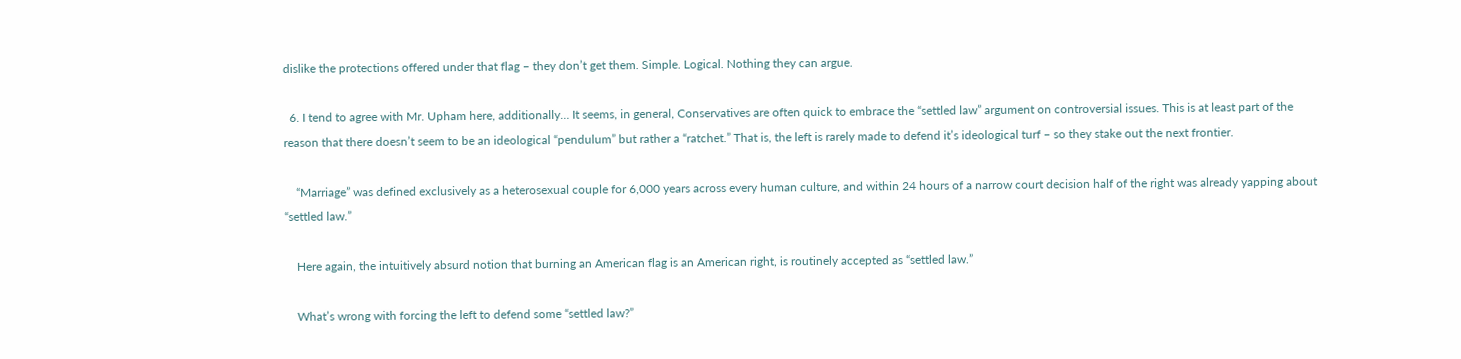dislike the protections offered under that flag – they don’t get them. Simple. Logical. Nothing they can argue.

  6. I tend to agree with Mr. Upham here, additionally… It seems, in general, Conservatives are often quick to embrace the “settled law” argument on controversial issues. This is at least part of the reason that there doesn’t seem to be an ideological “pendulum” but rather a “ratchet.” That is, the left is rarely made to defend it’s ideological turf – so they stake out the next frontier.

    “Marriage” was defined exclusively as a heterosexual couple for 6,000 years across every human culture, and within 24 hours of a narrow court decision half of the right was already yapping about “settled law.”

    Here again, the intuitively absurd notion that burning an American flag is an American right, is routinely accepted as “settled law.”

    What’s wrong with forcing the left to defend some “settled law?”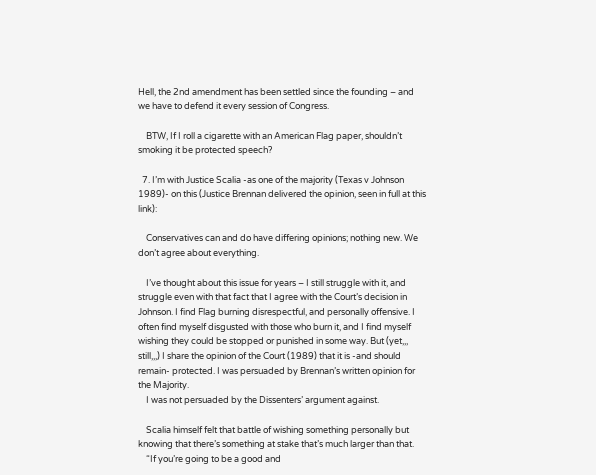Hell, the 2nd amendment has been settled since the founding – and we have to defend it every session of Congress.

    BTW, If I roll a cigarette with an American Flag paper, shouldn’t smoking it be protected speech?

  7. I’m with Justice Scalia -as one of the majority (Texas v Johnson 1989)- on this (Justice Brennan delivered the opinion, seen in full at this link):

    Conservatives can and do have differing opinions; nothing new. We don’t agree about everything.

    I’ve thought about this issue for years – I still struggle with it, and struggle even with that fact that I agree with the Court’s decision in Johnson. I find Flag burning disrespectful, and personally offensive. I often find myself disgusted with those who burn it, and I find myself wishing they could be stopped or punished in some way. But (yet,,, still,,,) I share the opinion of the Court (1989) that it is -and should remain- protected. I was persuaded by Brennan’s written opinion for the Majority.
    I was not persuaded by the Dissenters’ argument against.

    Scalia himself felt that battle of wishing something personally but knowing that there’s something at stake that’s much larger than that.
    “If you’re going to be a good and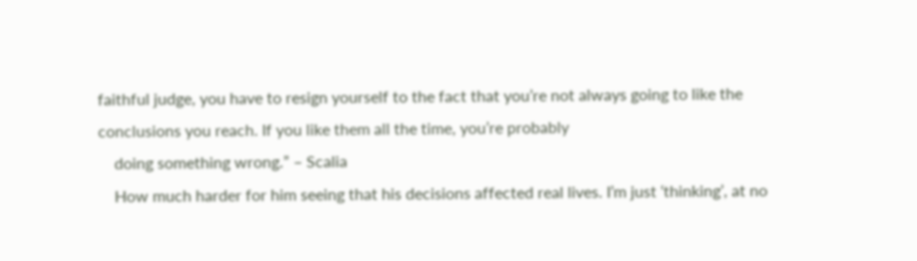faithful judge, you have to resign yourself to the fact that you’re not always going to like the conclusions you reach. If you like them all the time, you’re probably
    doing something wrong.” – Scalia
    How much harder for him seeing that his decisions affected real lives. I’m just ‘thinking’, at no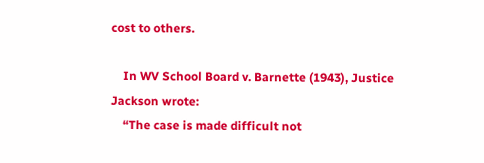cost to others.

    In WV School Board v. Barnette (1943), Justice Jackson wrote:
    “The case is made difficult not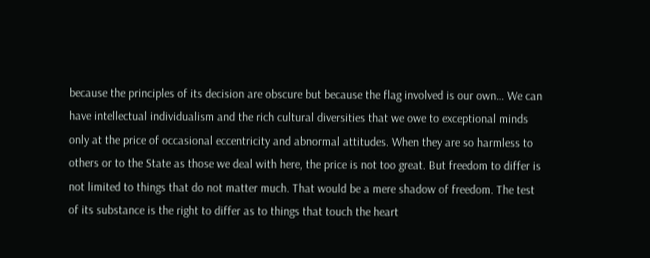because the principles of its decision are obscure but because the flag involved is our own… We can have intellectual individualism and the rich cultural diversities that we owe to exceptional minds only at the price of occasional eccentricity and abnormal attitudes. When they are so harmless to others or to the State as those we deal with here, the price is not too great. But freedom to differ is not limited to things that do not matter much. That would be a mere shadow of freedom. The test of its substance is the right to differ as to things that touch the heart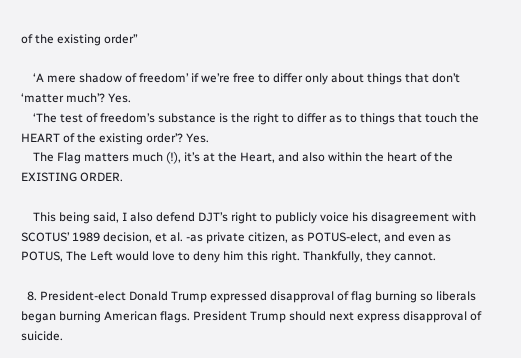of the existing order”

    ‘A mere shadow of freedom’ if we’re free to differ only about things that don’t ‘matter much’? Yes.
    ‘The test of freedom’s substance is the right to differ as to things that touch the HEART of the existing order’? Yes.
    The Flag matters much (!), it’s at the Heart, and also within the heart of the EXISTING ORDER.

    This being said, I also defend DJT’s right to publicly voice his disagreement with SCOTUS’ 1989 decision, et al. -as private citizen, as POTUS-elect, and even as POTUS, The Left would love to deny him this right. Thankfully, they cannot.

  8. President-elect Donald Trump expressed disapproval of flag burning so liberals began burning American flags. President Trump should next express disapproval of suicide.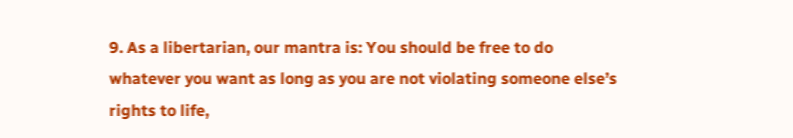9. As a libertarian, our mantra is: You should be free to do whatever you want as long as you are not violating someone else’s rights to life,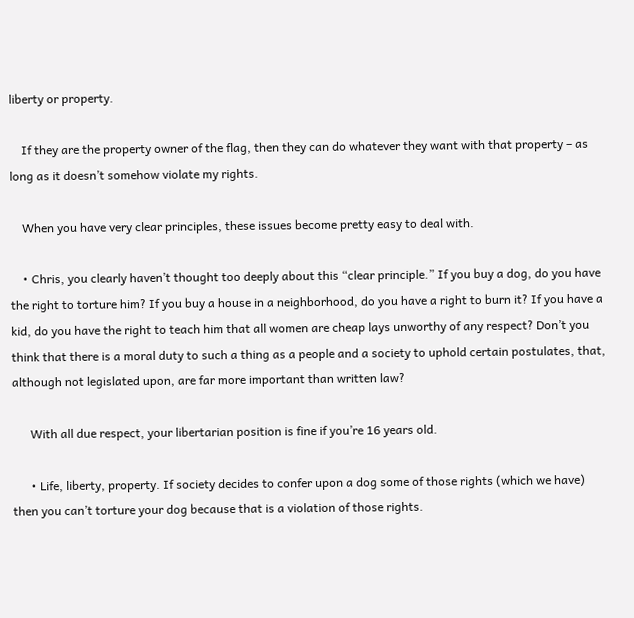liberty or property.

    If they are the property owner of the flag, then they can do whatever they want with that property – as long as it doesn’t somehow violate my rights.

    When you have very clear principles, these issues become pretty easy to deal with.

    • Chris, you clearly haven’t thought too deeply about this “clear principle.” If you buy a dog, do you have the right to torture him? If you buy a house in a neighborhood, do you have a right to burn it? If you have a kid, do you have the right to teach him that all women are cheap lays unworthy of any respect? Don’t you think that there is a moral duty to such a thing as a people and a society to uphold certain postulates, that, although not legislated upon, are far more important than written law?

      With all due respect, your libertarian position is fine if you’re 16 years old.

      • Life, liberty, property. If society decides to confer upon a dog some of those rights (which we have) then you can’t torture your dog because that is a violation of those rights.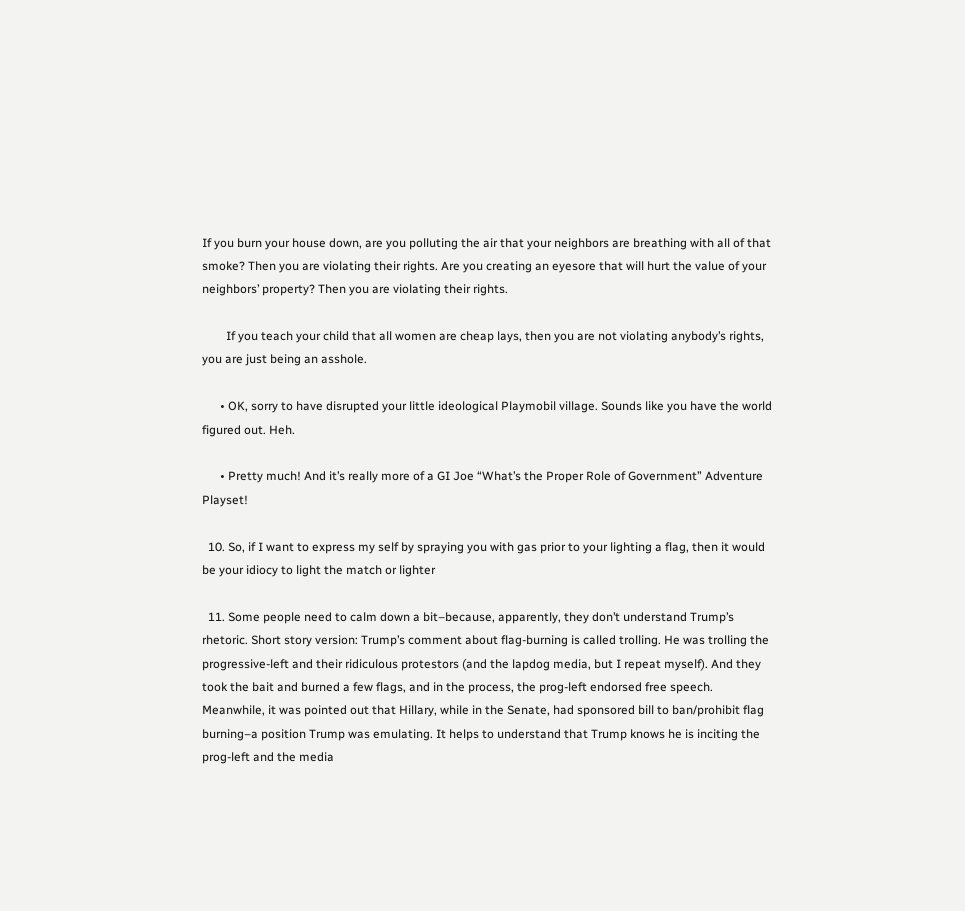If you burn your house down, are you polluting the air that your neighbors are breathing with all of that smoke? Then you are violating their rights. Are you creating an eyesore that will hurt the value of your neighbors’ property? Then you are violating their rights.

        If you teach your child that all women are cheap lays, then you are not violating anybody’s rights, you are just being an asshole.

      • OK, sorry to have disrupted your little ideological Playmobil village. Sounds like you have the world figured out. Heh.

      • Pretty much! And it’s really more of a GI Joe “What’s the Proper Role of Government” Adventure Playset!

  10. So, if I want to express my self by spraying you with gas prior to your lighting a flag, then it would be your idiocy to light the match or lighter

  11. Some people need to calm down a bit–because, apparently, they don’t understand Trump’s rhetoric. Short story version: Trump’s comment about flag-burning is called trolling. He was trolling the progressive-left and their ridiculous protestors (and the lapdog media, but I repeat myself). And they took the bait and burned a few flags, and in the process, the prog-left endorsed free speech. Meanwhile, it was pointed out that Hillary, while in the Senate, had sponsored bill to ban/prohibit flag burning–a position Trump was emulating. It helps to understand that Trump knows he is inciting the prog-left and the media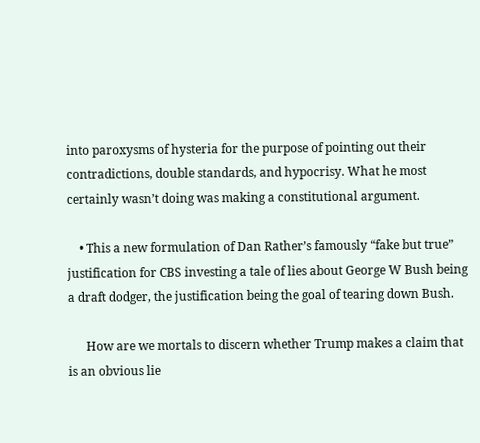into paroxysms of hysteria for the purpose of pointing out their contradictions, double standards, and hypocrisy. What he most certainly wasn’t doing was making a constitutional argument.

    • This a new formulation of Dan Rather’s famously “fake but true” justification for CBS investing a tale of lies about George W Bush being a draft dodger, the justification being the goal of tearing down Bush.

      How are we mortals to discern whether Trump makes a claim that is an obvious lie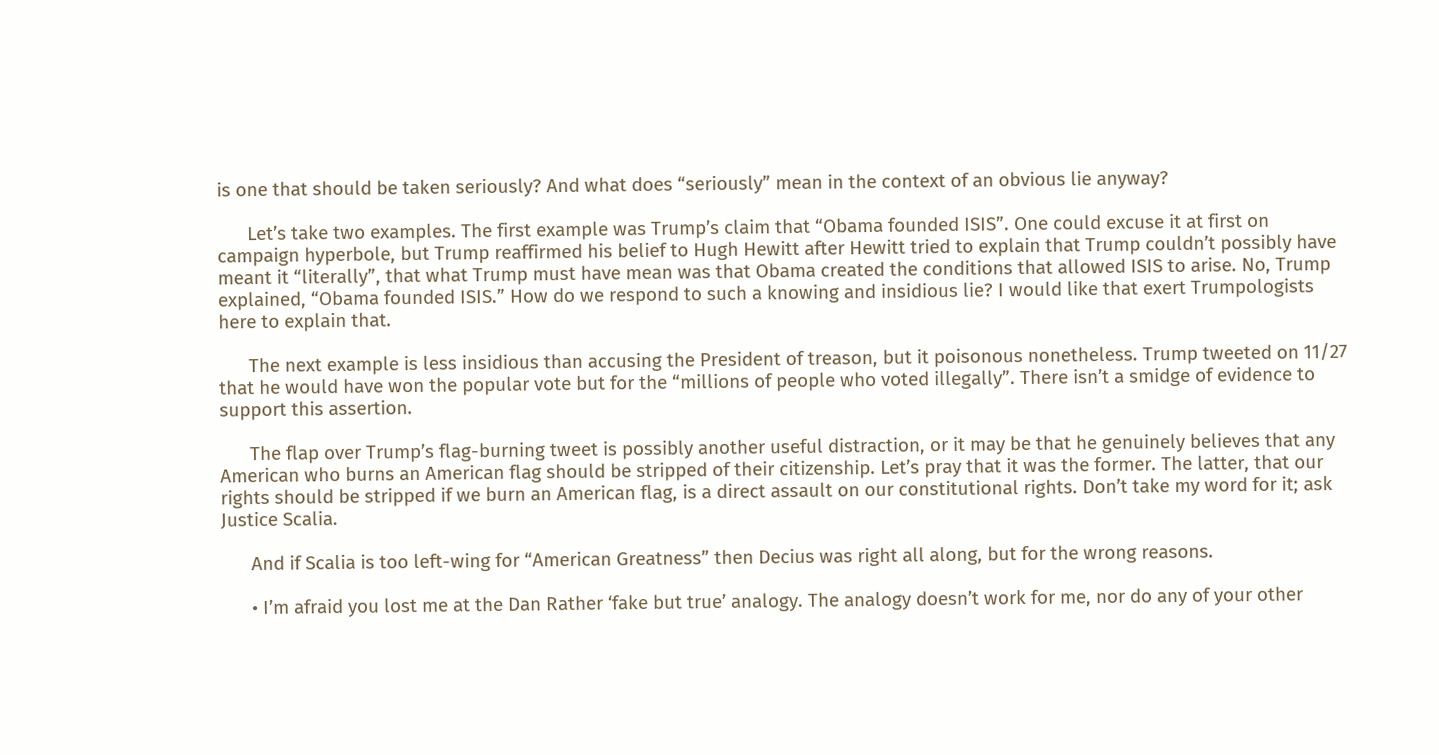is one that should be taken seriously? And what does “seriously” mean in the context of an obvious lie anyway?

      Let’s take two examples. The first example was Trump’s claim that “Obama founded ISIS”. One could excuse it at first on campaign hyperbole, but Trump reaffirmed his belief to Hugh Hewitt after Hewitt tried to explain that Trump couldn’t possibly have meant it “literally”, that what Trump must have mean was that Obama created the conditions that allowed ISIS to arise. No, Trump explained, “Obama founded ISIS.” How do we respond to such a knowing and insidious lie? I would like that exert Trumpologists here to explain that.

      The next example is less insidious than accusing the President of treason, but it poisonous nonetheless. Trump tweeted on 11/27 that he would have won the popular vote but for the “millions of people who voted illegally”. There isn’t a smidge of evidence to support this assertion.

      The flap over Trump’s flag-burning tweet is possibly another useful distraction, or it may be that he genuinely believes that any American who burns an American flag should be stripped of their citizenship. Let’s pray that it was the former. The latter, that our rights should be stripped if we burn an American flag, is a direct assault on our constitutional rights. Don’t take my word for it; ask Justice Scalia.

      And if Scalia is too left-wing for “American Greatness” then Decius was right all along, but for the wrong reasons.

      • I’m afraid you lost me at the Dan Rather ‘fake but true’ analogy. The analogy doesn’t work for me, nor do any of your other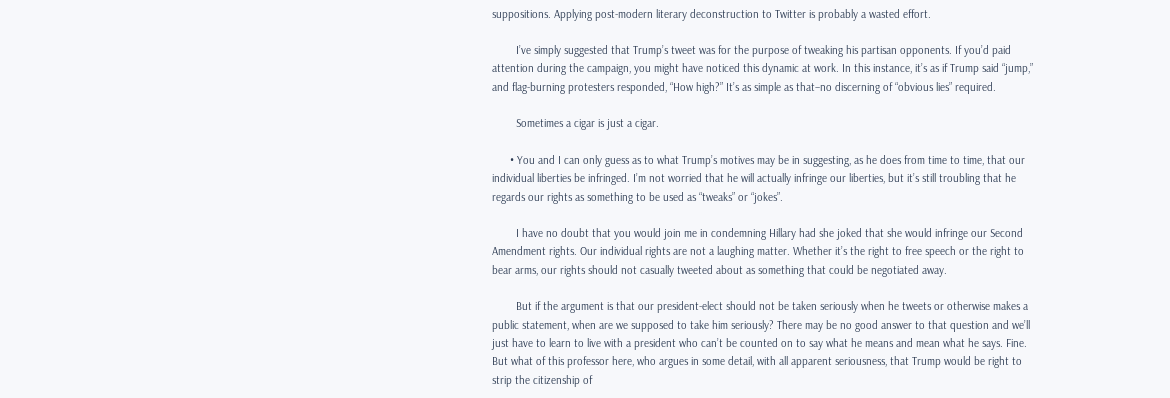suppositions. Applying post-modern literary deconstruction to Twitter is probably a wasted effort.

        I’ve simply suggested that Trump’s tweet was for the purpose of tweaking his partisan opponents. If you’d paid attention during the campaign, you might have noticed this dynamic at work. In this instance, it’s as if Trump said “jump,” and flag-burning protesters responded, “How high?” It’s as simple as that–no discerning of “obvious lies” required.

        Sometimes a cigar is just a cigar.

      • You and I can only guess as to what Trump’s motives may be in suggesting, as he does from time to time, that our individual liberties be infringed. I’m not worried that he will actually infringe our liberties, but it’s still troubling that he regards our rights as something to be used as “tweaks” or “jokes”.

        I have no doubt that you would join me in condemning Hillary had she joked that she would infringe our Second Amendment rights. Our individual rights are not a laughing matter. Whether it’s the right to free speech or the right to bear arms, our rights should not casually tweeted about as something that could be negotiated away.

        But if the argument is that our president-elect should not be taken seriously when he tweets or otherwise makes a public statement, when are we supposed to take him seriously? There may be no good answer to that question and we’ll just have to learn to live with a president who can’t be counted on to say what he means and mean what he says. Fine. But what of this professor here, who argues in some detail, with all apparent seriousness, that Trump would be right to strip the citizenship of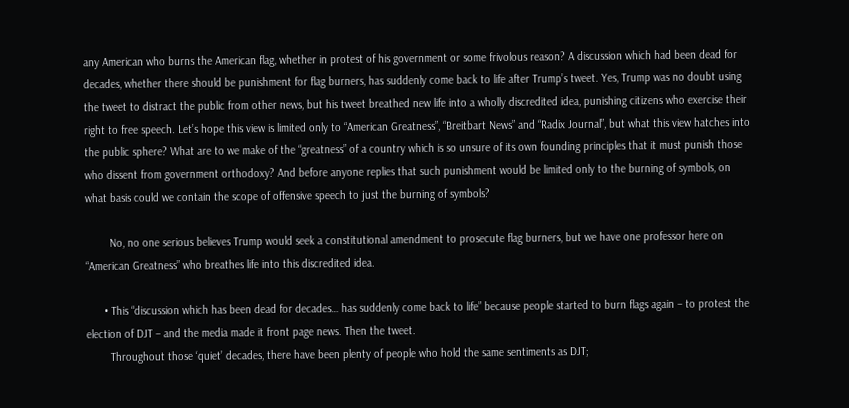any American who burns the American flag, whether in protest of his government or some frivolous reason? A discussion which had been dead for decades, whether there should be punishment for flag burners, has suddenly come back to life after Trump’s tweet. Yes, Trump was no doubt using the tweet to distract the public from other news, but his tweet breathed new life into a wholly discredited idea, punishing citizens who exercise their right to free speech. Let’s hope this view is limited only to “American Greatness”, “Breitbart News” and “Radix Journal”, but what this view hatches into the public sphere? What are to we make of the “greatness” of a country which is so unsure of its own founding principles that it must punish those who dissent from government orthodoxy? And before anyone replies that such punishment would be limited only to the burning of symbols, on what basis could we contain the scope of offensive speech to just the burning of symbols?

        No, no one serious believes Trump would seek a constitutional amendment to prosecute flag burners, but we have one professor here on “American Greatness” who breathes life into this discredited idea.

      • This “discussion which has been dead for decades… has suddenly come back to life” because people started to burn flags again – to protest the election of DJT – and the media made it front page news. Then the tweet.
        Throughout those ‘quiet’ decades, there have been plenty of people who hold the same sentiments as DJT;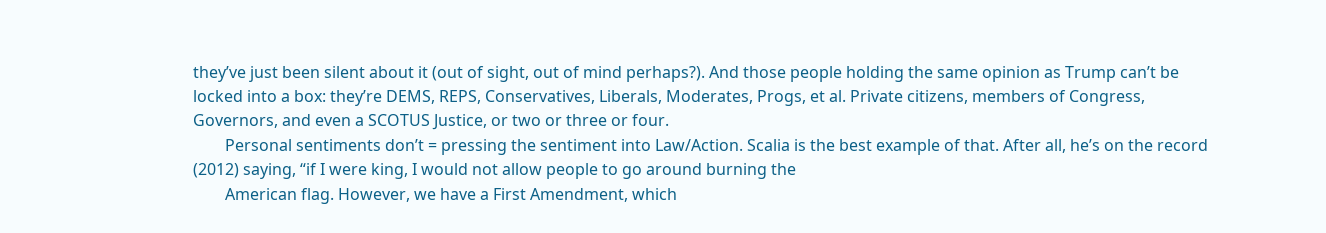they’ve just been silent about it (out of sight, out of mind perhaps?). And those people holding the same opinion as Trump can’t be locked into a box: they’re DEMS, REPS, Conservatives, Liberals, Moderates, Progs, et al. Private citizens, members of Congress, Governors, and even a SCOTUS Justice, or two or three or four.
        Personal sentiments don’t = pressing the sentiment into Law/Action. Scalia is the best example of that. After all, he’s on the record (2012) saying, “if I were king, I would not allow people to go around burning the
        American flag. However, we have a First Amendment, which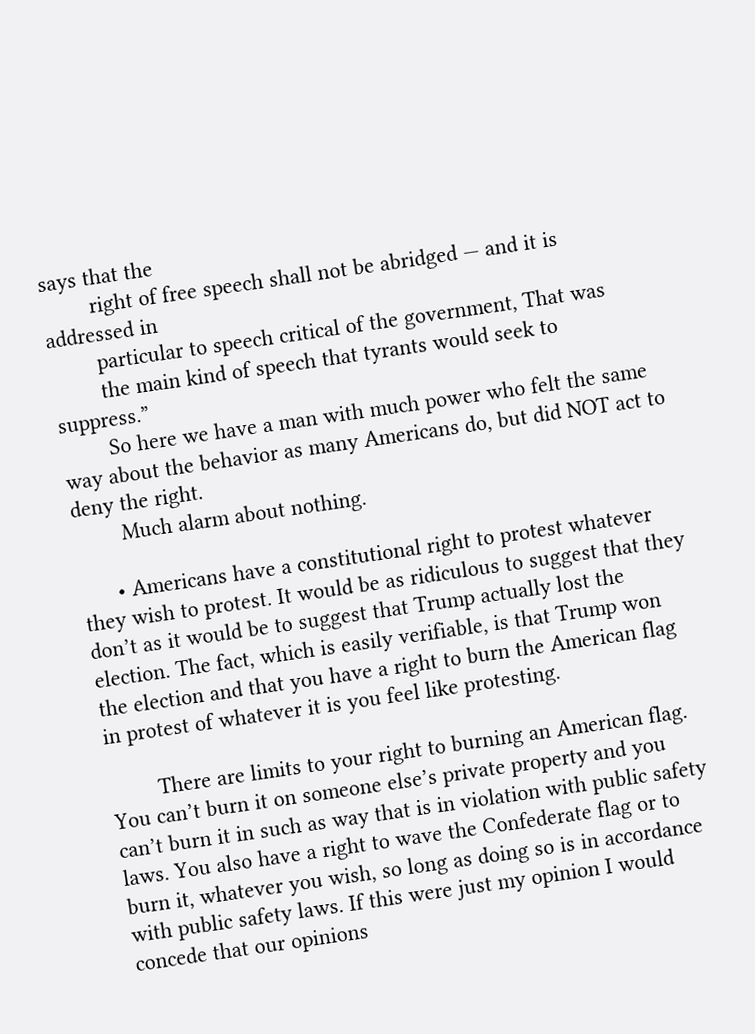says that the
        right of free speech shall not be abridged — and it is addressed in
        particular to speech critical of the government, That was
        the main kind of speech that tyrants would seek to suppress.”
        So here we have a man with much power who felt the same way about the behavior as many Americans do, but did NOT act to deny the right.
        Much alarm about nothing.

      • Americans have a constitutional right to protest whatever they wish to protest. It would be as ridiculous to suggest that they don’t as it would be to suggest that Trump actually lost the election. The fact, which is easily verifiable, is that Trump won the election and that you have a right to burn the American flag in protest of whatever it is you feel like protesting.

        There are limits to your right to burning an American flag. You can’t burn it on someone else’s private property and you can’t burn it in such as way that is in violation with public safety laws. You also have a right to wave the Confederate flag or to burn it, whatever you wish, so long as doing so is in accordance with public safety laws. If this were just my opinion I would concede that our opinions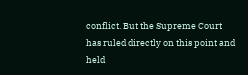conflict. But the Supreme Court has ruled directly on this point and held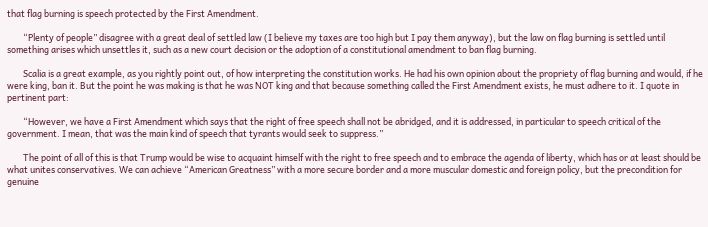that flag burning is speech protected by the First Amendment.

        “Plenty of people” disagree with a great deal of settled law (I believe my taxes are too high but I pay them anyway), but the law on flag burning is settled until something arises which unsettles it, such as a new court decision or the adoption of a constitutional amendment to ban flag burning.

        Scalia is a great example, as you rightly point out, of how interpreting the constitution works. He had his own opinion about the propriety of flag burning and would, if he were king, ban it. But the point he was making is that he was NOT king and that because something called the First Amendment exists, he must adhere to it. I quote in pertinent part:

        “However, we have a First Amendment which says that the right of free speech shall not be abridged, and it is addressed, in particular to speech critical of the government. I mean, that was the main kind of speech that tyrants would seek to suppress.”

        The point of all of this is that Trump would be wise to acquaint himself with the right to free speech and to embrace the agenda of liberty, which has or at least should be what unites conservatives. We can achieve “American Greatness” with a more secure border and a more muscular domestic and foreign policy, but the precondition for genuine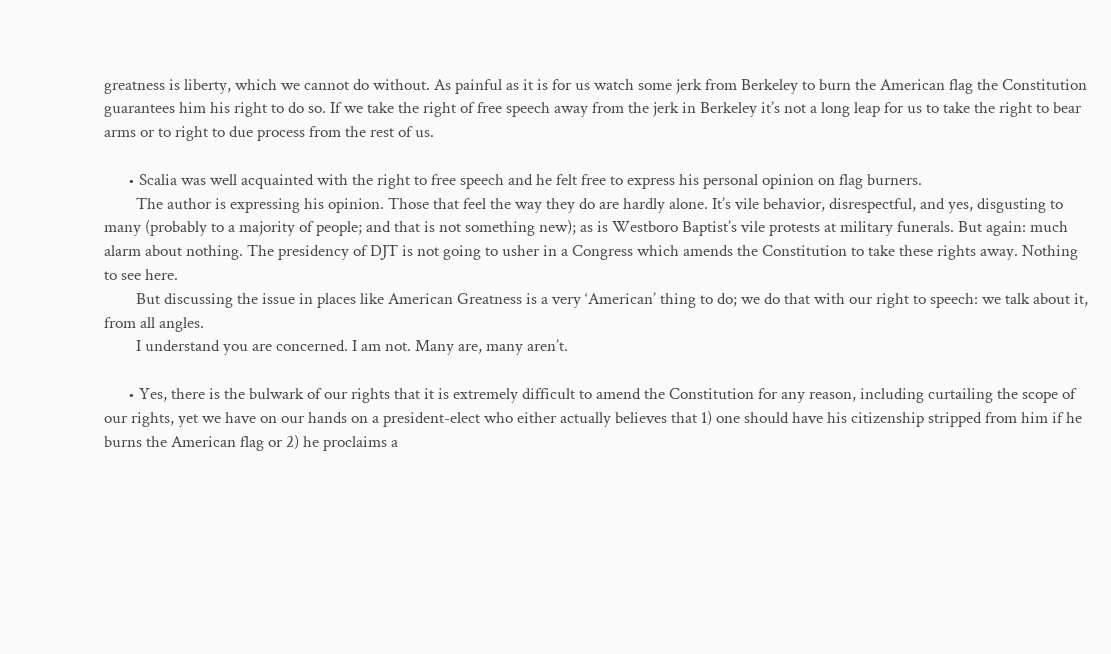greatness is liberty, which we cannot do without. As painful as it is for us watch some jerk from Berkeley to burn the American flag the Constitution guarantees him his right to do so. If we take the right of free speech away from the jerk in Berkeley it’s not a long leap for us to take the right to bear arms or to right to due process from the rest of us.

      • Scalia was well acquainted with the right to free speech and he felt free to express his personal opinion on flag burners.
        The author is expressing his opinion. Those that feel the way they do are hardly alone. It’s vile behavior, disrespectful, and yes, disgusting to many (probably to a majority of people; and that is not something new); as is Westboro Baptist’s vile protests at military funerals. But again: much alarm about nothing. The presidency of DJT is not going to usher in a Congress which amends the Constitution to take these rights away. Nothing to see here.
        But discussing the issue in places like American Greatness is a very ‘American’ thing to do; we do that with our right to speech: we talk about it, from all angles.
        I understand you are concerned. I am not. Many are, many aren’t.

      • Yes, there is the bulwark of our rights that it is extremely difficult to amend the Constitution for any reason, including curtailing the scope of our rights, yet we have on our hands on a president-elect who either actually believes that 1) one should have his citizenship stripped from him if he burns the American flag or 2) he proclaims a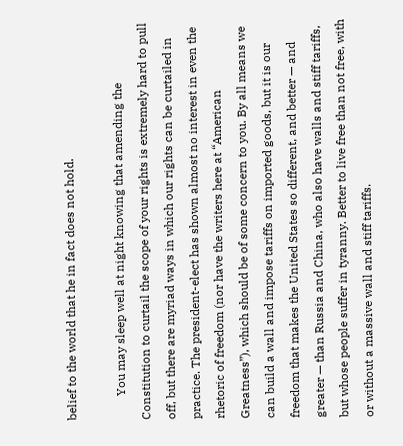belief to the world that he in fact does not hold.

        You may sleep well at night knowing that amending the Constitution to curtail the scope of your rights is extremely hard to pull off, but there are myriad ways in which our rights can be curtailed in practice. The president-elect has shown almost no interest in even the rhetoric of freedom (nor have the writers here at “American Greatness”), which should be of some concern to you. By all means we can build a wall and impose tariffs on imported goods, but it is our freedom that makes the United States so different, and better — and greater — than Russia and China, who also have walls and stiff tariffs, but whose people suffer in tyranny. Better to live free than not free, with or without a massive wall and stiff tariffs.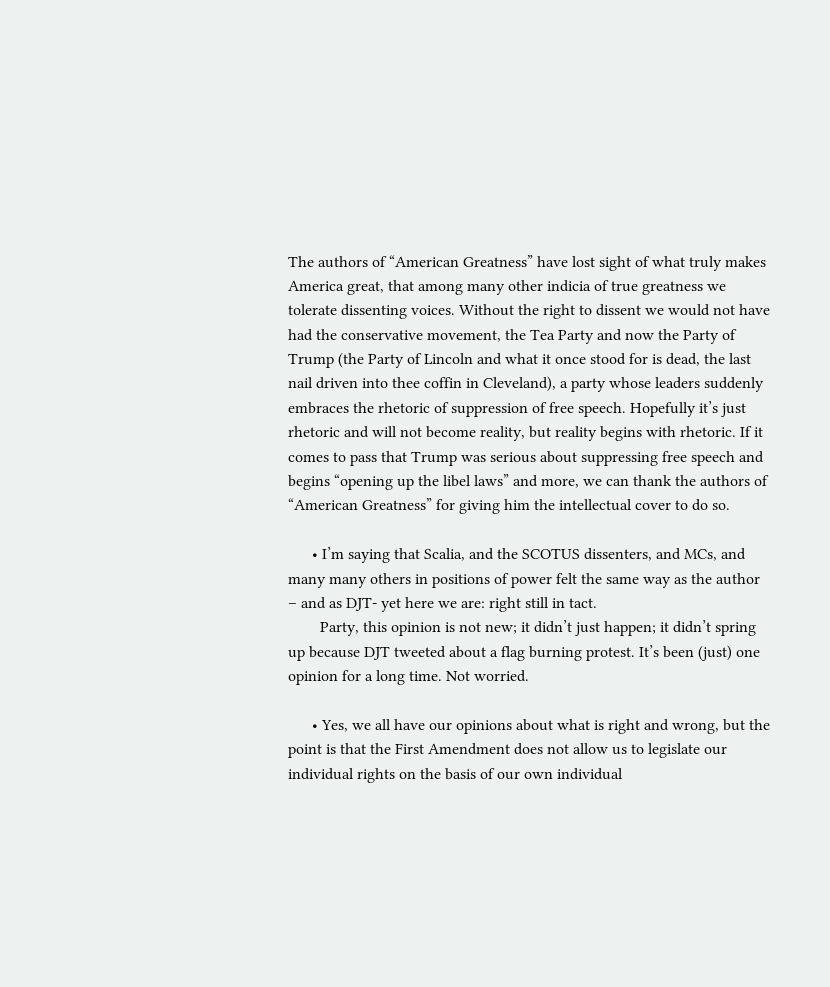The authors of “American Greatness” have lost sight of what truly makes America great, that among many other indicia of true greatness we tolerate dissenting voices. Without the right to dissent we would not have had the conservative movement, the Tea Party and now the Party of Trump (the Party of Lincoln and what it once stood for is dead, the last nail driven into thee coffin in Cleveland), a party whose leaders suddenly embraces the rhetoric of suppression of free speech. Hopefully it’s just rhetoric and will not become reality, but reality begins with rhetoric. If it comes to pass that Trump was serious about suppressing free speech and begins “opening up the libel laws” and more, we can thank the authors of “American Greatness” for giving him the intellectual cover to do so.

      • I’m saying that Scalia, and the SCOTUS dissenters, and MCs, and many many others in positions of power felt the same way as the author – and as DJT- yet here we are: right still in tact.
        Party, this opinion is not new; it didn’t just happen; it didn’t spring up because DJT tweeted about a flag burning protest. It’s been (just) one opinion for a long time. Not worried.

      • Yes, we all have our opinions about what is right and wrong, but the point is that the First Amendment does not allow us to legislate our individual rights on the basis of our own individual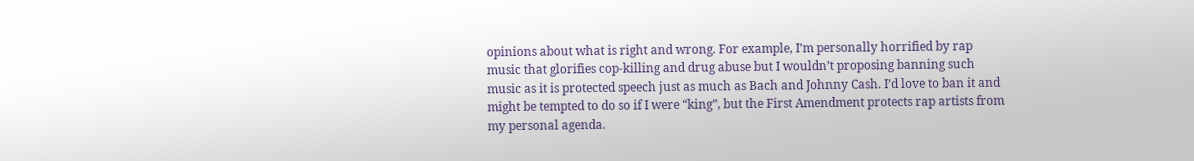opinions about what is right and wrong. For example, I’m personally horrified by rap music that glorifies cop-killing and drug abuse but I wouldn’t proposing banning such music as it is protected speech just as much as Bach and Johnny Cash. I’d love to ban it and might be tempted to do so if I were “king”, but the First Amendment protects rap artists from my personal agenda.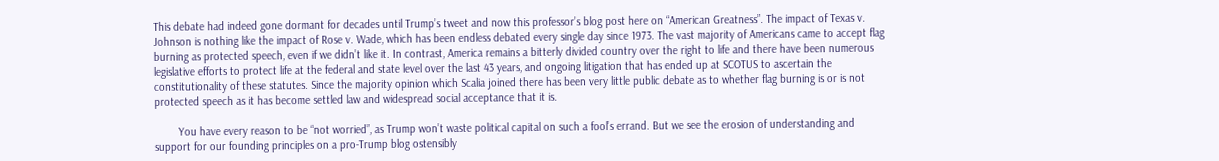This debate had indeed gone dormant for decades until Trump’s tweet and now this professor’s blog post here on “American Greatness”. The impact of Texas v. Johnson is nothing like the impact of Rose v. Wade, which has been endless debated every single day since 1973. The vast majority of Americans came to accept flag burning as protected speech, even if we didn’t like it. In contrast, America remains a bitterly divided country over the right to life and there have been numerous legislative efforts to protect life at the federal and state level over the last 43 years, and ongoing litigation that has ended up at SCOTUS to ascertain the constitutionality of these statutes. Since the majority opinion which Scalia joined there has been very little public debate as to whether flag burning is or is not protected speech as it has become settled law and widespread social acceptance that it is.

        You have every reason to be “not worried”, as Trump won’t waste political capital on such a fool’s errand. But we see the erosion of understanding and support for our founding principles on a pro-Trump blog ostensibly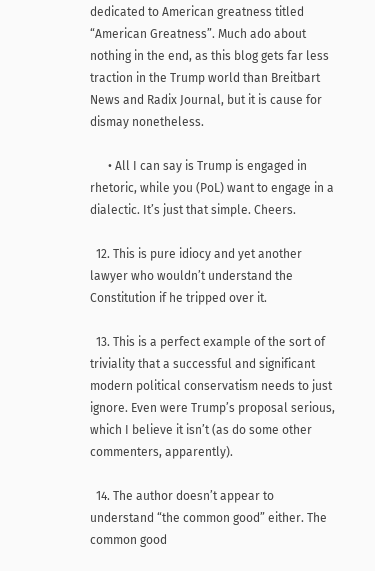dedicated to American greatness titled “American Greatness”. Much ado about nothing in the end, as this blog gets far less traction in the Trump world than Breitbart News and Radix Journal, but it is cause for dismay nonetheless.

      • All I can say is Trump is engaged in rhetoric, while you (PoL) want to engage in a dialectic. It’s just that simple. Cheers.

  12. This is pure idiocy and yet another lawyer who wouldn’t understand the Constitution if he tripped over it.

  13. This is a perfect example of the sort of triviality that a successful and significant modern political conservatism needs to just ignore. Even were Trump’s proposal serious, which I believe it isn’t (as do some other commenters, apparently).

  14. The author doesn’t appear to understand “the common good” either. The common good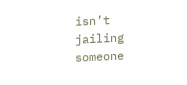isn’t jailing someone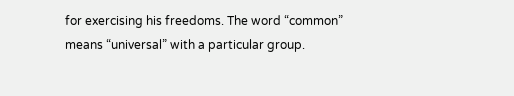for exercising his freedoms. The word “common” means “universal” with a particular group.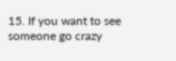15. If you want to see someone go crazy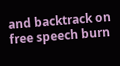and backtrack on free speech burn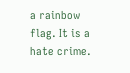a rainbow flag. It is a hate crime.